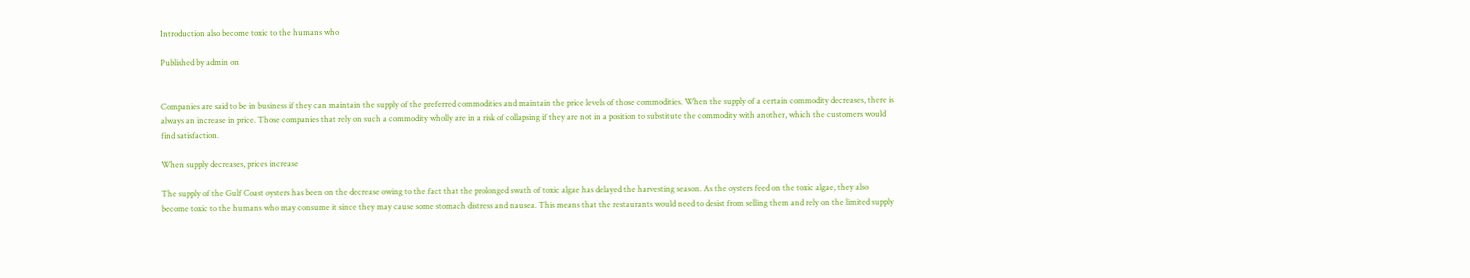Introduction also become toxic to the humans who

Published by admin on


Companies are said to be in business if they can maintain the supply of the preferred commodities and maintain the price levels of those commodities. When the supply of a certain commodity decreases, there is always an increase in price. Those companies that rely on such a commodity wholly are in a risk of collapsing if they are not in a position to substitute the commodity with another, which the customers would find satisfaction.

When supply decreases, prices increase

The supply of the Gulf Coast oysters has been on the decrease owing to the fact that the prolonged swath of toxic algae has delayed the harvesting season. As the oysters feed on the toxic algae, they also become toxic to the humans who may consume it since they may cause some stomach distress and nausea. This means that the restaurants would need to desist from selling them and rely on the limited supply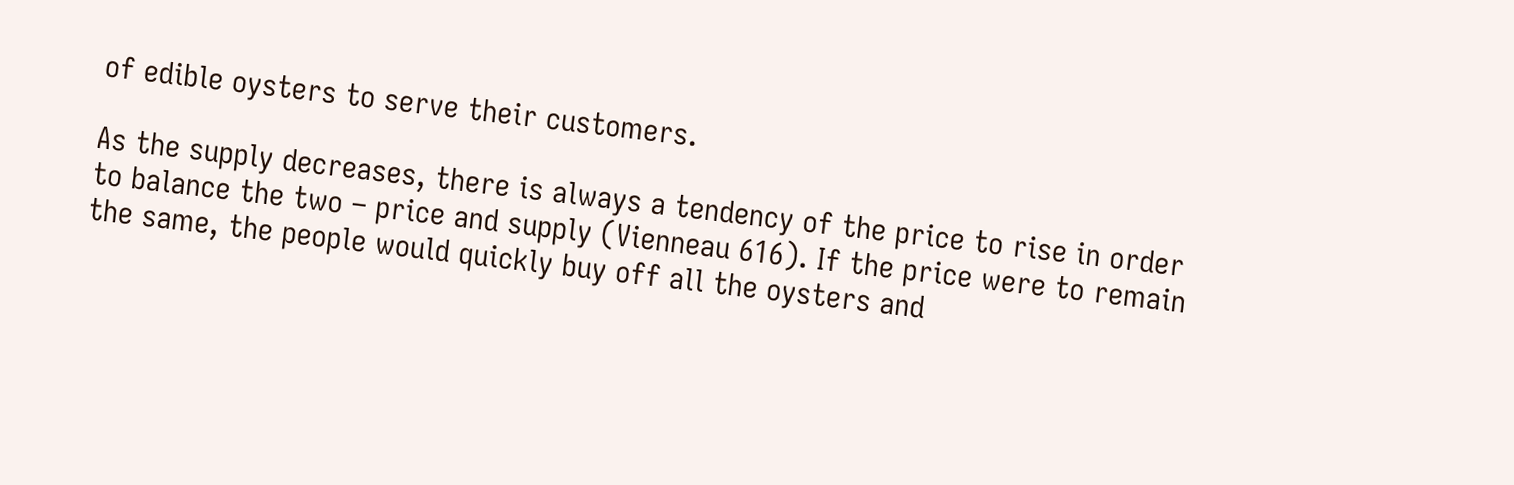of edible oysters to serve their customers.

As the supply decreases, there is always a tendency of the price to rise in order to balance the two – price and supply (Vienneau 616). If the price were to remain the same, the people would quickly buy off all the oysters and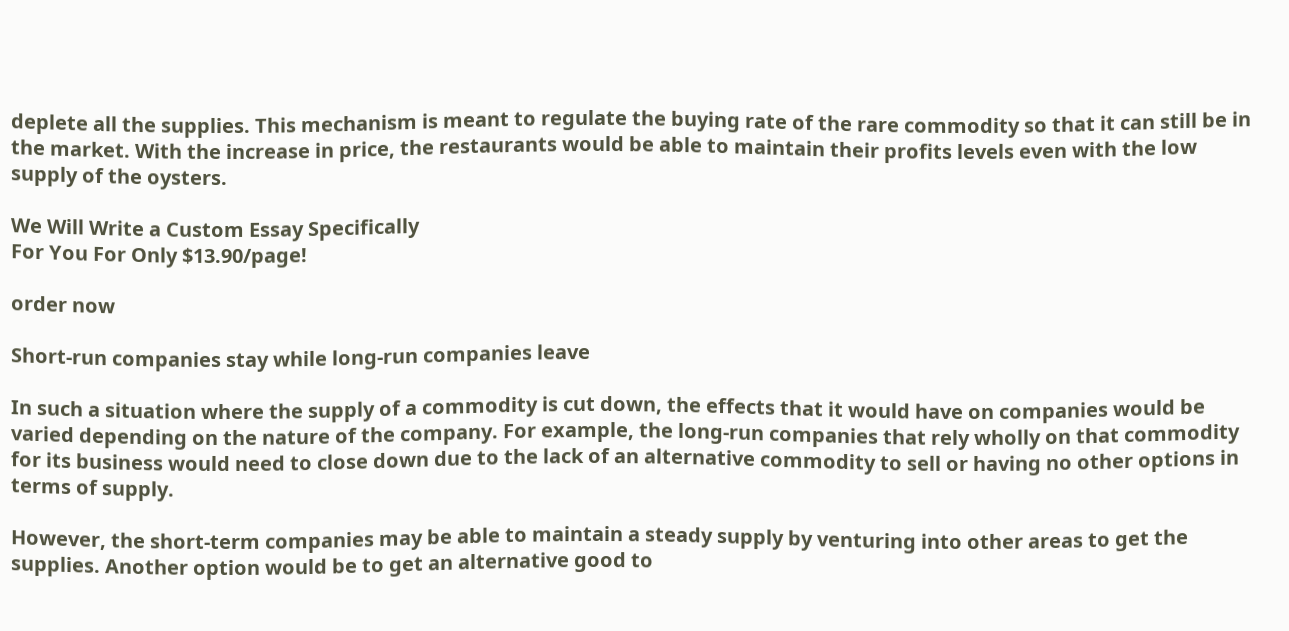deplete all the supplies. This mechanism is meant to regulate the buying rate of the rare commodity so that it can still be in the market. With the increase in price, the restaurants would be able to maintain their profits levels even with the low supply of the oysters.

We Will Write a Custom Essay Specifically
For You For Only $13.90/page!

order now

Short-run companies stay while long-run companies leave

In such a situation where the supply of a commodity is cut down, the effects that it would have on companies would be varied depending on the nature of the company. For example, the long-run companies that rely wholly on that commodity for its business would need to close down due to the lack of an alternative commodity to sell or having no other options in terms of supply.

However, the short-term companies may be able to maintain a steady supply by venturing into other areas to get the supplies. Another option would be to get an alternative good to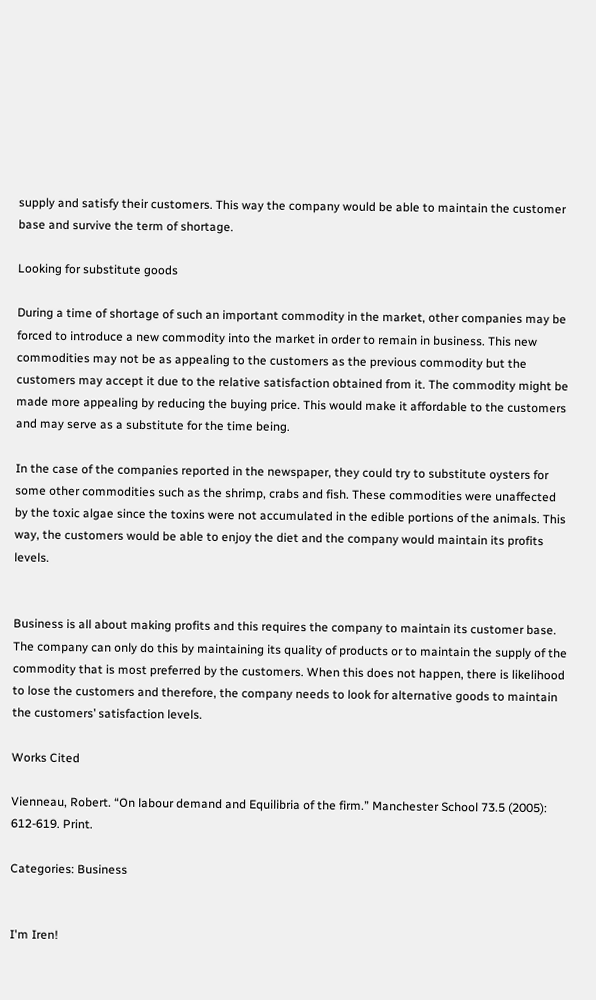supply and satisfy their customers. This way the company would be able to maintain the customer base and survive the term of shortage.

Looking for substitute goods

During a time of shortage of such an important commodity in the market, other companies may be forced to introduce a new commodity into the market in order to remain in business. This new commodities may not be as appealing to the customers as the previous commodity but the customers may accept it due to the relative satisfaction obtained from it. The commodity might be made more appealing by reducing the buying price. This would make it affordable to the customers and may serve as a substitute for the time being.

In the case of the companies reported in the newspaper, they could try to substitute oysters for some other commodities such as the shrimp, crabs and fish. These commodities were unaffected by the toxic algae since the toxins were not accumulated in the edible portions of the animals. This way, the customers would be able to enjoy the diet and the company would maintain its profits levels.


Business is all about making profits and this requires the company to maintain its customer base. The company can only do this by maintaining its quality of products or to maintain the supply of the commodity that is most preferred by the customers. When this does not happen, there is likelihood to lose the customers and therefore, the company needs to look for alternative goods to maintain the customers’ satisfaction levels.

Works Cited

Vienneau, Robert. “On labour demand and Equilibria of the firm.” Manchester School 73.5 (2005): 612-619. Print.

Categories: Business


I'm Iren!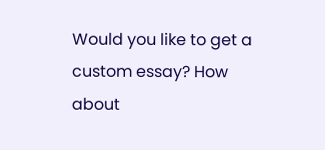Would you like to get a custom essay? How about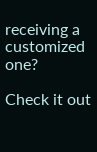receiving a customized one?

Check it out